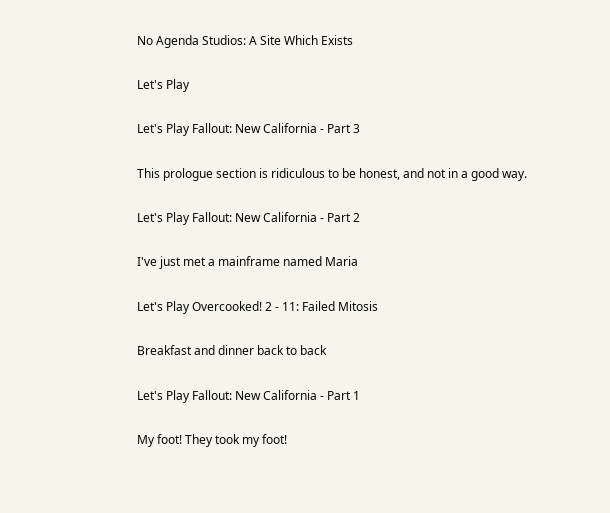No Agenda Studios: A Site Which Exists

Let's Play

Let's Play Fallout: New California - Part 3

This prologue section is ridiculous to be honest, and not in a good way.

Let's Play Fallout: New California - Part 2

I've just met a mainframe named Maria

Let's Play Overcooked! 2 - 11: Failed Mitosis

Breakfast and dinner back to back

Let's Play Fallout: New California - Part 1

My foot! They took my foot!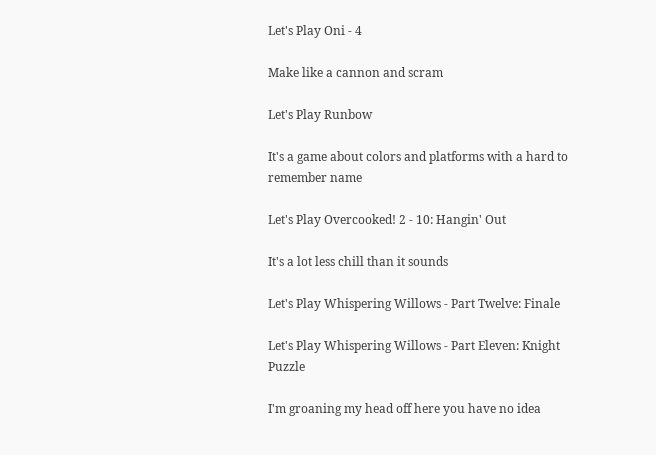Let's Play Oni - 4

Make like a cannon and scram

Let's Play Runbow

It's a game about colors and platforms with a hard to remember name

Let's Play Overcooked! 2 - 10: Hangin' Out

It's a lot less chill than it sounds

Let's Play Whispering Willows - Part Twelve: Finale

Let's Play Whispering Willows - Part Eleven: Knight Puzzle

I'm groaning my head off here you have no idea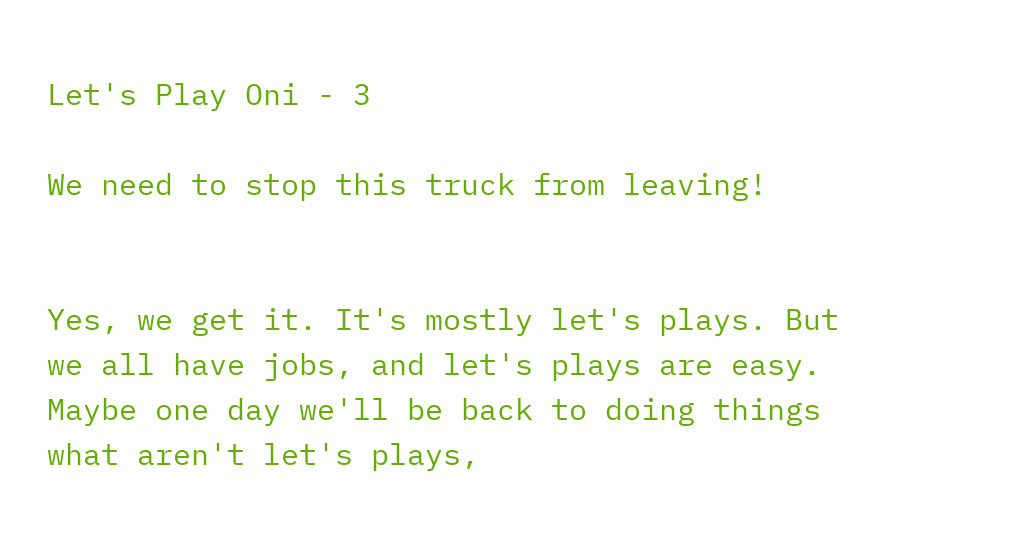Let's Play Oni - 3

We need to stop this truck from leaving!


Yes, we get it. It's mostly let's plays. But we all have jobs, and let's plays are easy. Maybe one day we'll be back to doing things what aren't let's plays,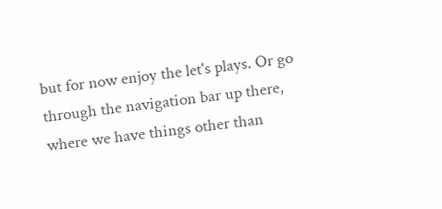but for now enjoy the let's plays. Or go through the navigation bar up there, where we have things other than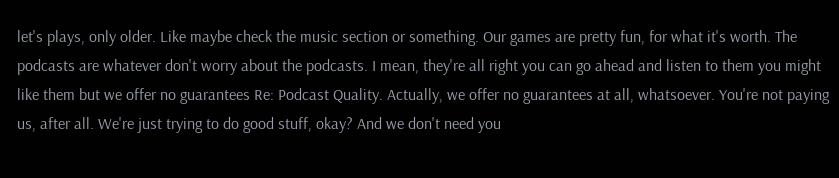let's plays, only older. Like maybe check the music section or something. Our games are pretty fun, for what it's worth. The podcasts are whatever don't worry about the podcasts. I mean, they're all right you can go ahead and listen to them you might like them but we offer no guarantees Re: Podcast Quality. Actually, we offer no guarantees at all, whatsoever. You're not paying us, after all. We're just trying to do good stuff, okay? And we don't need you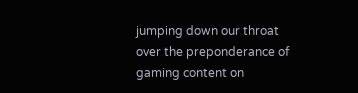jumping down our throat over the preponderance of gaming content on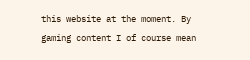this website at the moment. By gaming content I of course mean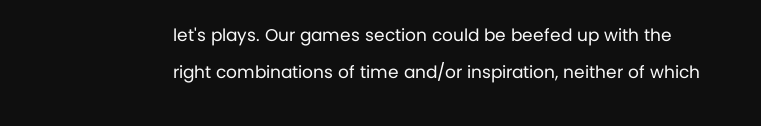let's plays. Our games section could be beefed up with the right combinations of time and/or inspiration, neither of which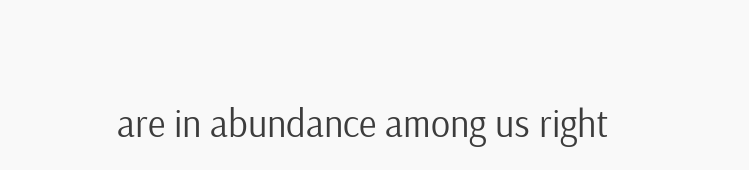are in abundance among us right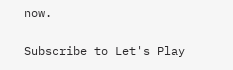now.

Subscribe to Let's Play